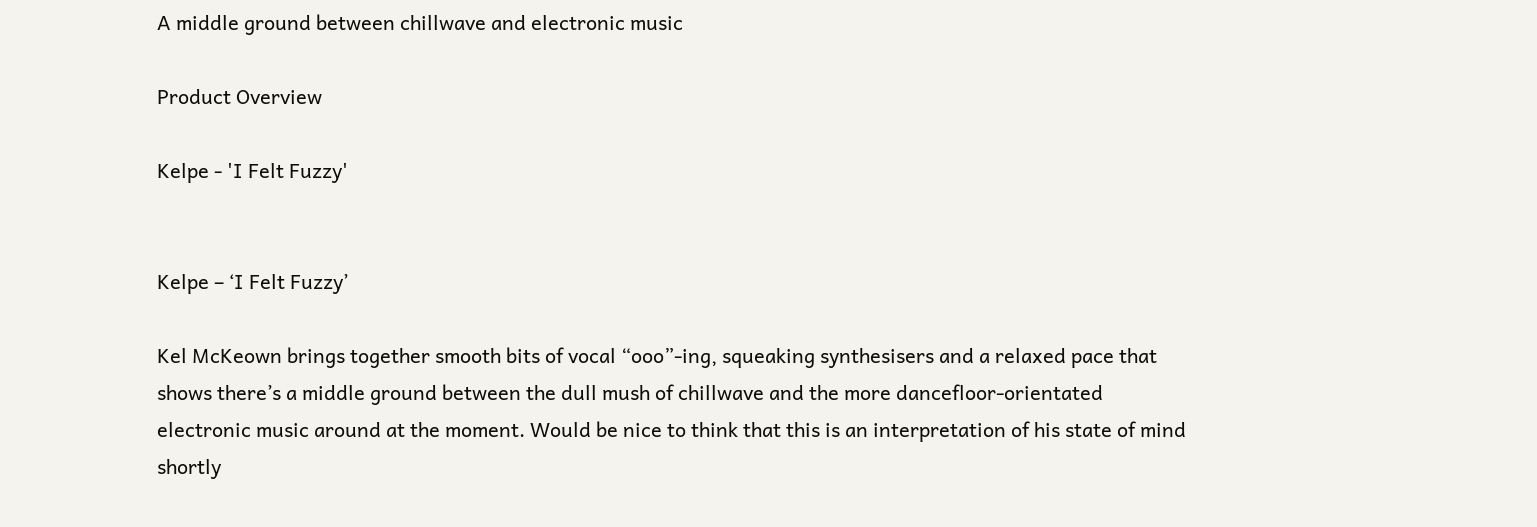A middle ground between chillwave and electronic music

Product Overview

Kelpe - 'I Felt Fuzzy'


Kelpe – ‘I Felt Fuzzy’

Kel McKeown brings together smooth bits of vocal “ooo”-ing, squeaking synthesisers and a relaxed pace that shows there’s a middle ground between the dull mush of chillwave and the more dancefloor-orientated electronic music around at the moment. Would be nice to think that this is an interpretation of his state of mind shortly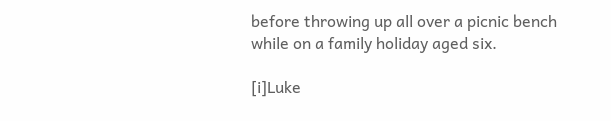before throwing up all over a picnic bench while on a family holiday aged six.

[i]Luke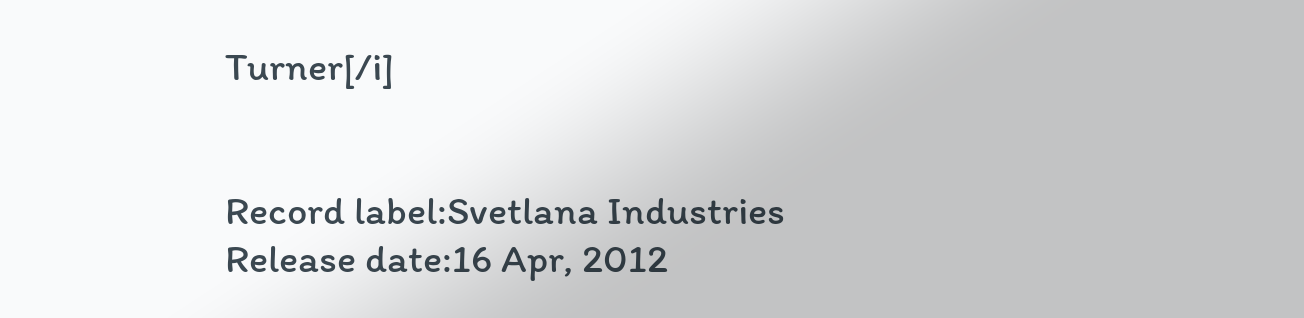Turner[/i]


Record label:Svetlana Industries
Release date:16 Apr, 2012